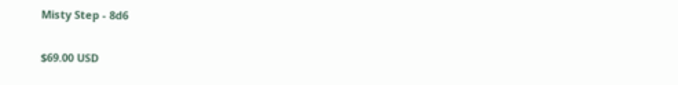Misty Step - 8d6

$69.00 USD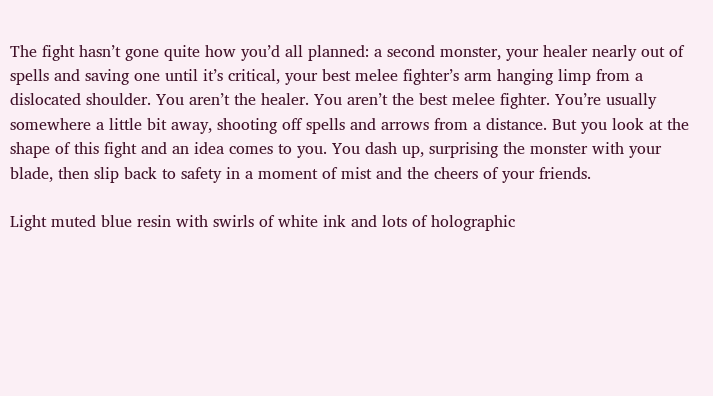The fight hasn’t gone quite how you’d all planned: a second monster, your healer nearly out of spells and saving one until it’s critical, your best melee fighter’s arm hanging limp from a dislocated shoulder. You aren’t the healer. You aren’t the best melee fighter. You’re usually somewhere a little bit away, shooting off spells and arrows from a distance. But you look at the shape of this fight and an idea comes to you. You dash up, surprising the monster with your blade, then slip back to safety in a moment of mist and the cheers of your friends.

Light muted blue resin with swirls of white ink and lots of holographic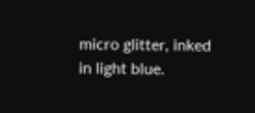micro glitter, inked in light blue.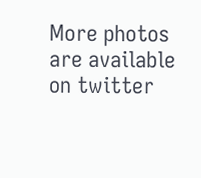More photos are available on twitter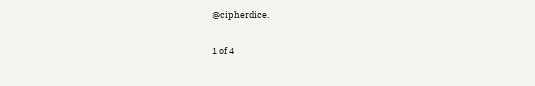@cipherdice.

1 of 4